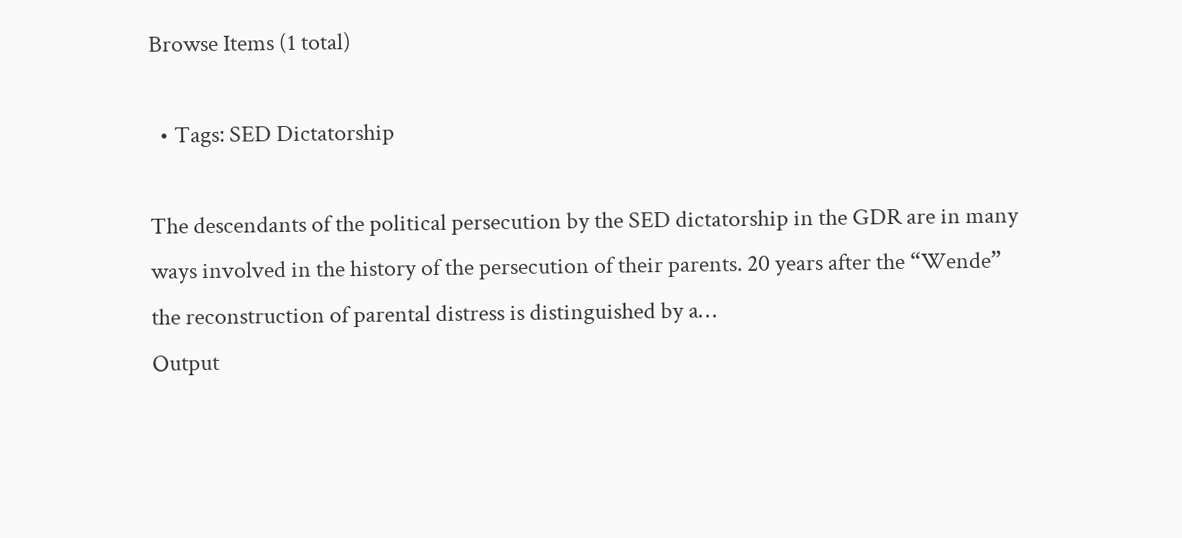Browse Items (1 total)

  • Tags: SED Dictatorship

The descendants of the political persecution by the SED dictatorship in the GDR are in many ways involved in the history of the persecution of their parents. 20 years after the “Wende” the reconstruction of parental distress is distinguished by a…
Output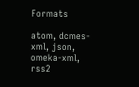Formats

atom, dcmes-xml, json, omeka-xml, rss2